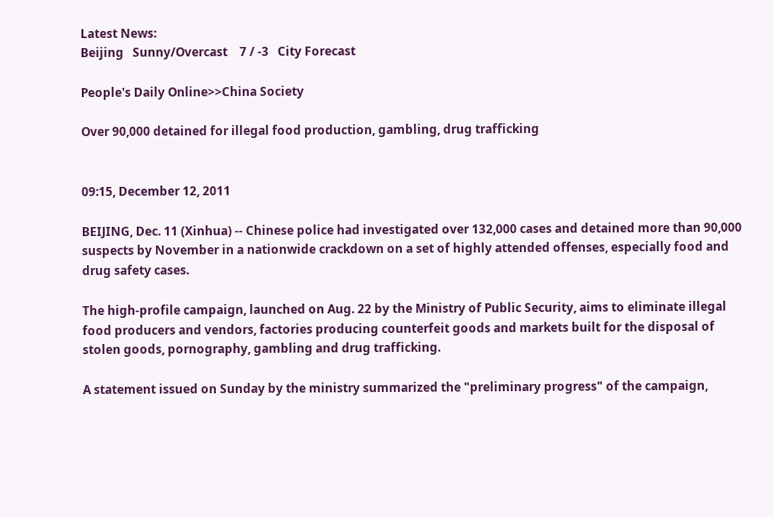Latest News:
Beijing   Sunny/Overcast    7 / -3   City Forecast

People's Daily Online>>China Society

Over 90,000 detained for illegal food production, gambling, drug trafficking


09:15, December 12, 2011

BEIJING, Dec. 11 (Xinhua) -- Chinese police had investigated over 132,000 cases and detained more than 90,000 suspects by November in a nationwide crackdown on a set of highly attended offenses, especially food and drug safety cases.

The high-profile campaign, launched on Aug. 22 by the Ministry of Public Security, aims to eliminate illegal food producers and vendors, factories producing counterfeit goods and markets built for the disposal of stolen goods, pornography, gambling and drug trafficking.

A statement issued on Sunday by the ministry summarized the "preliminary progress" of the campaign,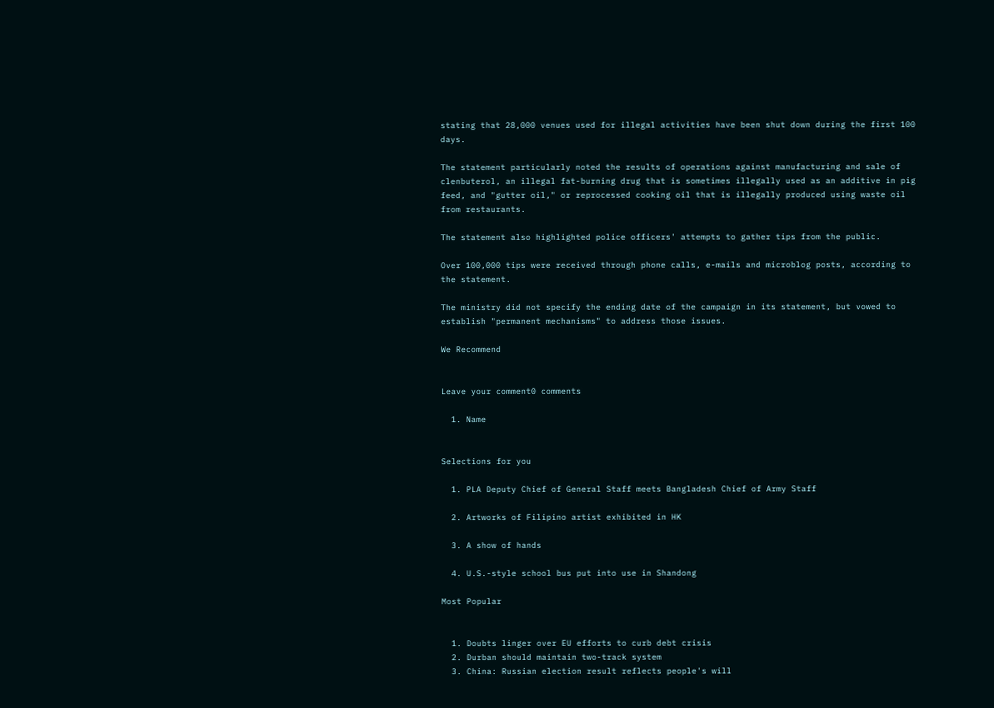stating that 28,000 venues used for illegal activities have been shut down during the first 100 days.

The statement particularly noted the results of operations against manufacturing and sale of clenbuterol, an illegal fat-burning drug that is sometimes illegally used as an additive in pig feed, and "gutter oil," or reprocessed cooking oil that is illegally produced using waste oil from restaurants.

The statement also highlighted police officers' attempts to gather tips from the public.

Over 100,000 tips were received through phone calls, e-mails and microblog posts, according to the statement.

The ministry did not specify the ending date of the campaign in its statement, but vowed to establish "permanent mechanisms" to address those issues.

We Recommend


Leave your comment0 comments

  1. Name


Selections for you

  1. PLA Deputy Chief of General Staff meets Bangladesh Chief of Army Staff

  2. Artworks of Filipino artist exhibited in HK

  3. A show of hands

  4. U.S.-style school bus put into use in Shandong

Most Popular


  1. Doubts linger over EU efforts to curb debt crisis
  2. Durban should maintain two-track system
  3. China: Russian election result reflects people's will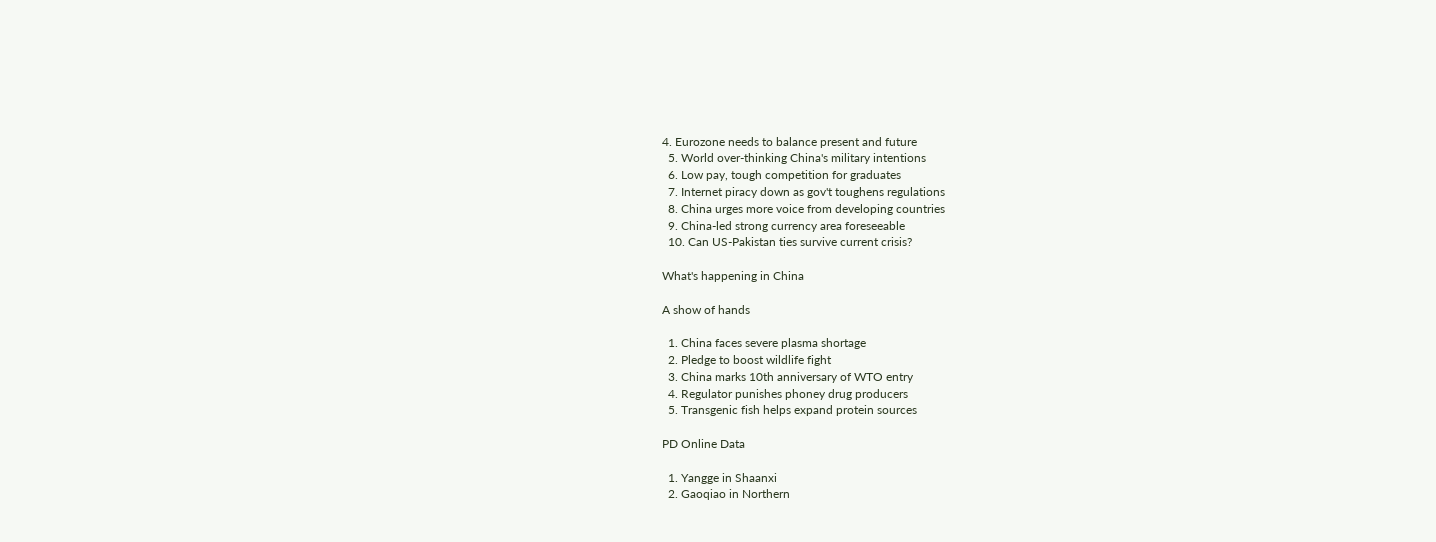4. Eurozone needs to balance present and future
  5. World over-thinking China's military intentions
  6. Low pay, tough competition for graduates
  7. Internet piracy down as gov't toughens regulations
  8. China urges more voice from developing countries
  9. China-led strong currency area foreseeable
  10. Can US-Pakistan ties survive current crisis?

What's happening in China

A show of hands

  1. China faces severe plasma shortage
  2. Pledge to boost wildlife fight
  3. China marks 10th anniversary of WTO entry
  4. Regulator punishes phoney drug producers
  5. Transgenic fish helps expand protein sources

PD Online Data

  1. Yangge in Shaanxi
  2. Gaoqiao in Northern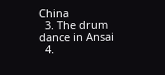China
  3. The drum dance in Ansai
  4.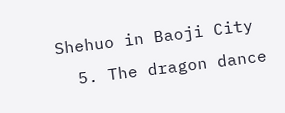Shehuo in Baoji City
  5. The dragon dance